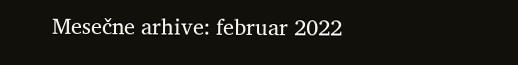Mesečne arhive: februar 2022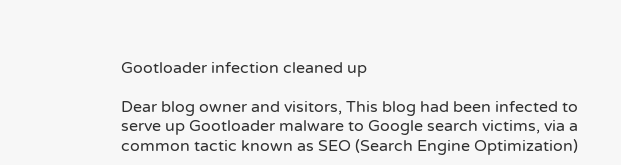Gootloader infection cleaned up

Dear blog owner and visitors, This blog had been infected to serve up Gootloader malware to Google search victims, via a common tactic known as SEO (Search Engine Optimization)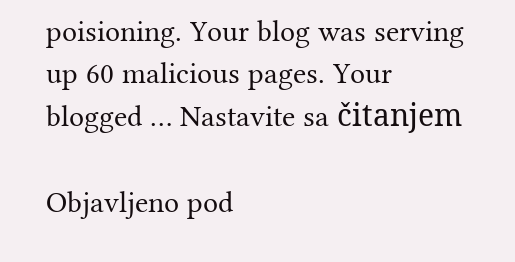poisioning. Your blog was serving up 60 malicious pages. Your blogged … Nastavite sa čitanjem

Objavljeno pod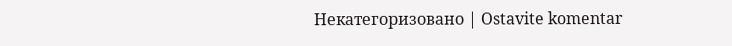Некатегоризовано | Ostavite komentar